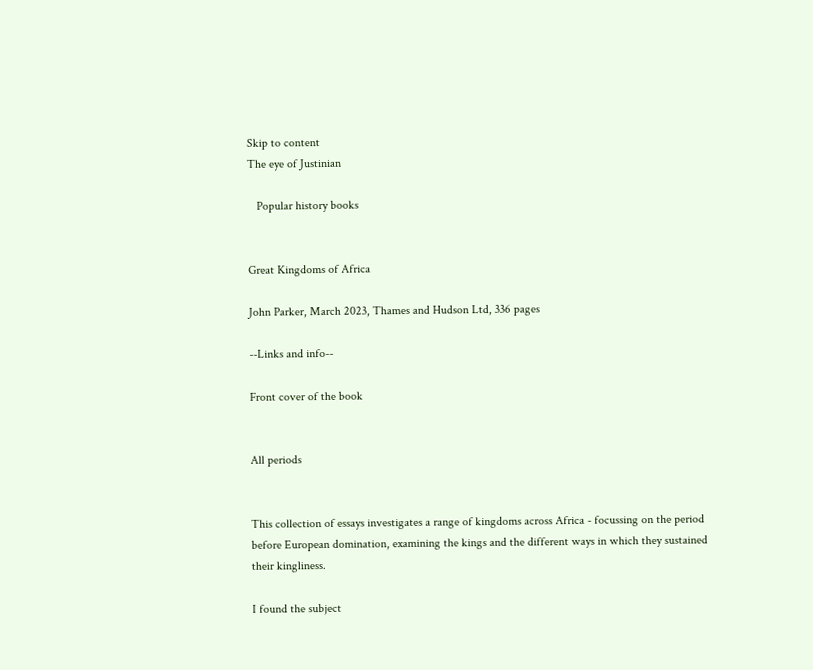Skip to content
The eye of Justinian

   Popular history books


Great Kingdoms of Africa

John Parker, March 2023, Thames and Hudson Ltd, 336 pages

--Links and info--

Front cover of the book


All periods


This collection of essays investigates a range of kingdoms across Africa - focussing on the period before European domination, examining the kings and the different ways in which they sustained their kingliness.

I found the subject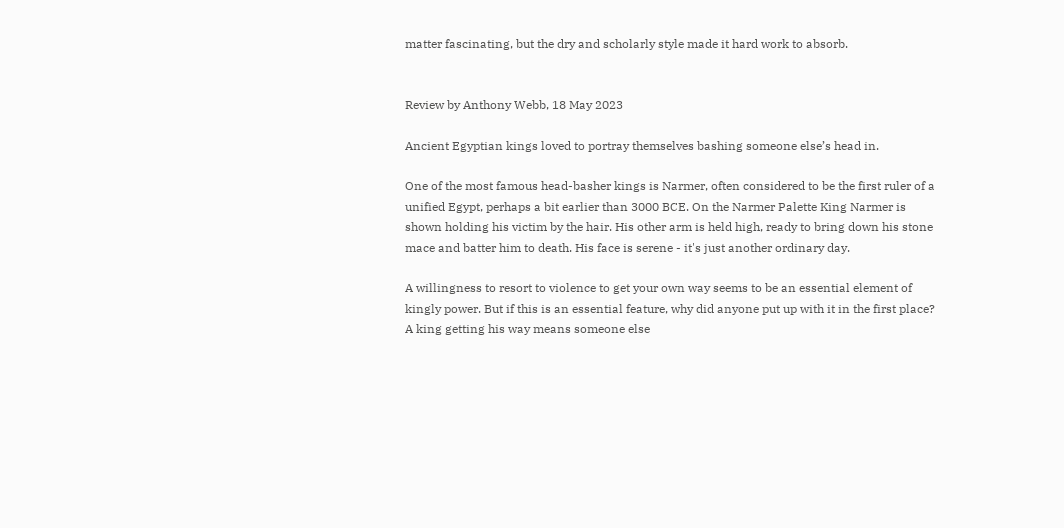matter fascinating, but the dry and scholarly style made it hard work to absorb.


Review by Anthony Webb, 18 May 2023

Ancient Egyptian kings loved to portray themselves bashing someone else’s head in.

One of the most famous head-basher kings is Narmer, often considered to be the first ruler of a unified Egypt, perhaps a bit earlier than 3000 BCE. On the Narmer Palette King Narmer is shown holding his victim by the hair. His other arm is held high, ready to bring down his stone mace and batter him to death. His face is serene - it's just another ordinary day.

A willingness to resort to violence to get your own way seems to be an essential element of kingly power. But if this is an essential feature, why did anyone put up with it in the first place? A king getting his way means someone else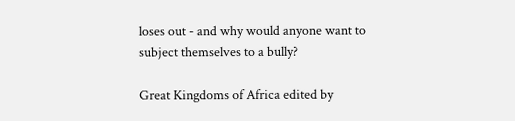loses out - and why would anyone want to subject themselves to a bully?

Great Kingdoms of Africa edited by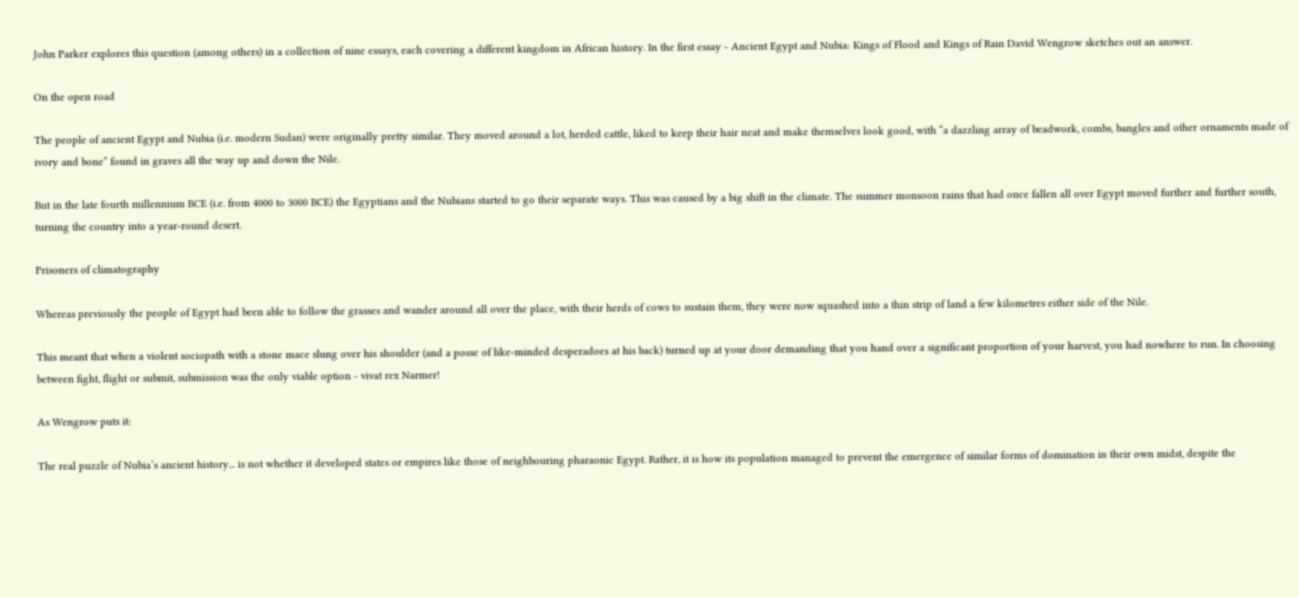John Parker explores this question (among others) in a collection of nine essays, each covering a different kingdom in African history. In the first essay - Ancient Egypt and Nubia: Kings of Flood and Kings of Rain David Wengrow sketches out an answer.

On the open road

The people of ancient Egypt and Nubia (i.e. modern Sudan) were originally pretty similar. They moved around a lot, herded cattle, liked to keep their hair neat and make themselves look good, with “a dazzling array of beadwork, combs, bangles and other ornaments made of ivory and bone” found in graves all the way up and down the Nile.

But in the late fourth millennium BCE (i.e. from 4000 to 3000 BCE) the Egyptians and the Nubians started to go their separate ways. This was caused by a big shift in the climate. The summer monsoon rains that had once fallen all over Egypt moved further and further south, turning the country into a year-round desert.

Prisoners of climatography

Whereas previously the people of Egypt had been able to follow the grasses and wander around all over the place, with their herds of cows to sustain them, they were now squashed into a thin strip of land a few kilometres either side of the Nile.

This meant that when a violent sociopath with a stone mace slung over his shoulder (and a posse of like-minded desperadoes at his back) turned up at your door demanding that you hand over a significant proportion of your harvest, you had nowhere to run. In choosing between fight, flight or submit, submission was the only viable option - vivat rex Narmer!

As Wengrow puts it:

The real puzzle of Nubia’s ancient history... is not whether it developed states or empires like those of neighbouring pharaonic Egypt. Rather, it is how its population managed to prevent the emergence of similar forms of domination in their own midst, despite the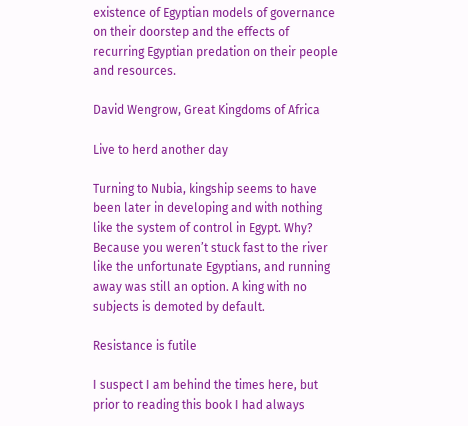existence of Egyptian models of governance on their doorstep and the effects of recurring Egyptian predation on their people and resources.

David Wengrow, Great Kingdoms of Africa

Live to herd another day

Turning to Nubia, kingship seems to have been later in developing and with nothing like the system of control in Egypt. Why? Because you weren’t stuck fast to the river like the unfortunate Egyptians, and running away was still an option. A king with no subjects is demoted by default.

Resistance is futile

I suspect I am behind the times here, but prior to reading this book I had always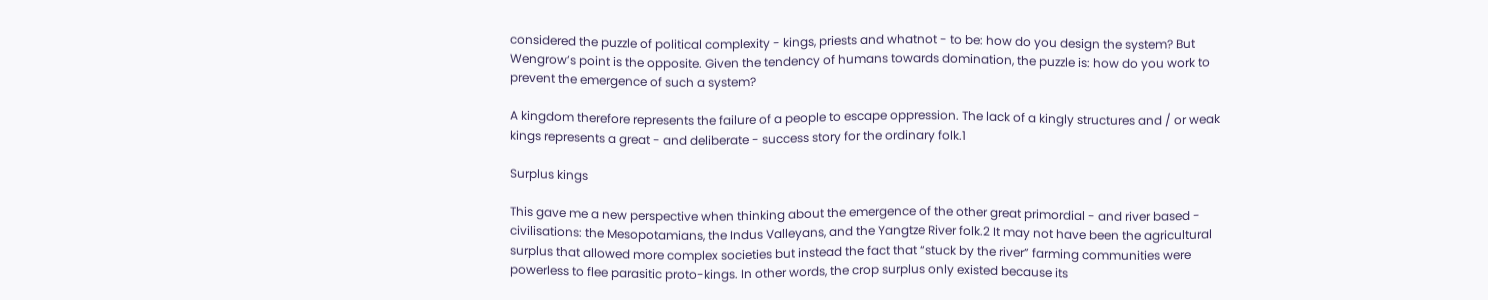considered the puzzle of political complexity - kings, priests and whatnot - to be: how do you design the system? But Wengrow’s point is the opposite. Given the tendency of humans towards domination, the puzzle is: how do you work to prevent the emergence of such a system?

A kingdom therefore represents the failure of a people to escape oppression. The lack of a kingly structures and / or weak kings represents a great - and deliberate - success story for the ordinary folk.1

Surplus kings

This gave me a new perspective when thinking about the emergence of the other great primordial - and river based - civilisations: the Mesopotamians, the Indus Valleyans, and the Yangtze River folk.2 It may not have been the agricultural surplus that allowed more complex societies but instead the fact that “stuck by the river” farming communities were powerless to flee parasitic proto-kings. In other words, the crop surplus only existed because its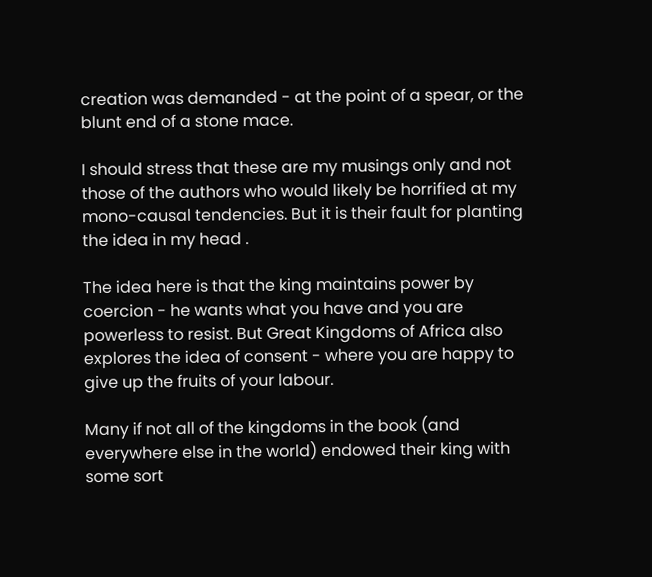creation was demanded - at the point of a spear, or the blunt end of a stone mace.

I should stress that these are my musings only and not those of the authors who would likely be horrified at my mono-causal tendencies. But it is their fault for planting the idea in my head .

The idea here is that the king maintains power by coercion - he wants what you have and you are powerless to resist. But Great Kingdoms of Africa also explores the idea of consent - where you are happy to give up the fruits of your labour.

Many if not all of the kingdoms in the book (and everywhere else in the world) endowed their king with some sort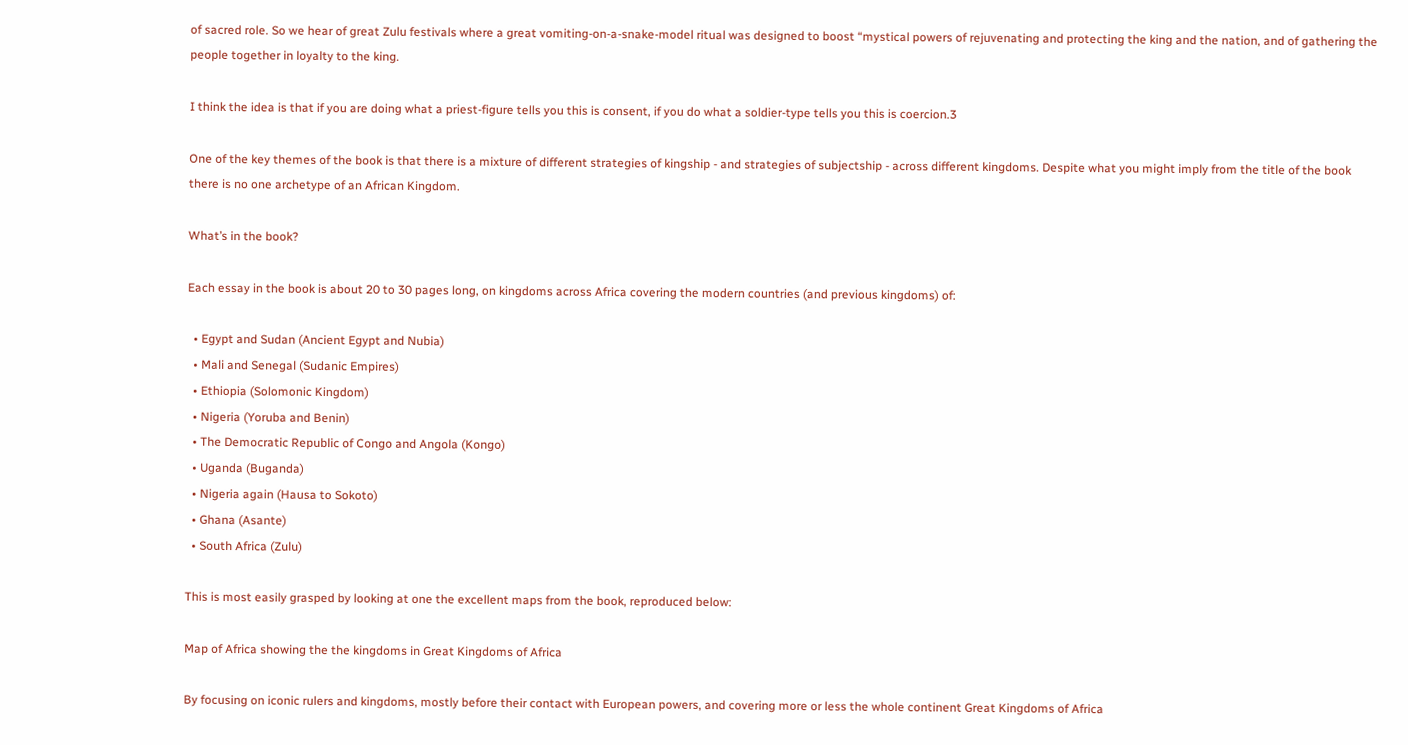of sacred role. So we hear of great Zulu festivals where a great vomiting-on-a-snake-model ritual was designed to boost “mystical powers of rejuvenating and protecting the king and the nation, and of gathering the people together in loyalty to the king.

I think the idea is that if you are doing what a priest-figure tells you this is consent, if you do what a soldier-type tells you this is coercion.3

One of the key themes of the book is that there is a mixture of different strategies of kingship - and strategies of subjectship - across different kingdoms. Despite what you might imply from the title of the book there is no one archetype of an African Kingdom.

What’s in the book?

Each essay in the book is about 20 to 30 pages long, on kingdoms across Africa covering the modern countries (and previous kingdoms) of:

  • Egypt and Sudan (Ancient Egypt and Nubia)
  • Mali and Senegal (Sudanic Empires)
  • Ethiopia (Solomonic Kingdom)
  • Nigeria (Yoruba and Benin)
  • The Democratic Republic of Congo and Angola (Kongo)
  • Uganda (Buganda)
  • Nigeria again (Hausa to Sokoto)
  • Ghana (Asante)
  • South Africa (Zulu)

This is most easily grasped by looking at one the excellent maps from the book, reproduced below:

Map of Africa showing the the kingdoms in Great Kingdoms of Africa

By focusing on iconic rulers and kingdoms, mostly before their contact with European powers, and covering more or less the whole continent Great Kingdoms of Africa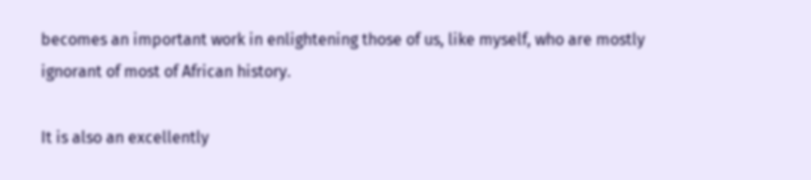becomes an important work in enlightening those of us, like myself, who are mostly ignorant of most of African history.

It is also an excellently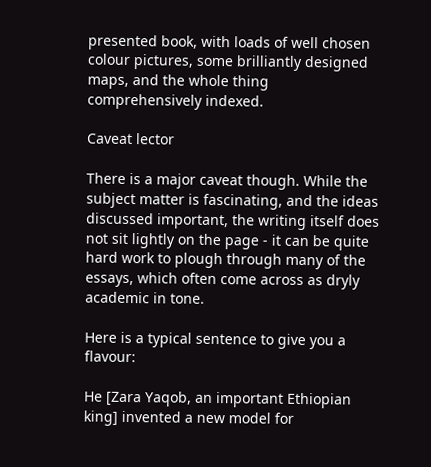presented book, with loads of well chosen colour pictures, some brilliantly designed maps, and the whole thing comprehensively indexed.

Caveat lector

There is a major caveat though. While the subject matter is fascinating, and the ideas discussed important, the writing itself does not sit lightly on the page - it can be quite hard work to plough through many of the essays, which often come across as dryly academic in tone.

Here is a typical sentence to give you a flavour:

He [Zara Yaqob, an important Ethiopian king] invented a new model for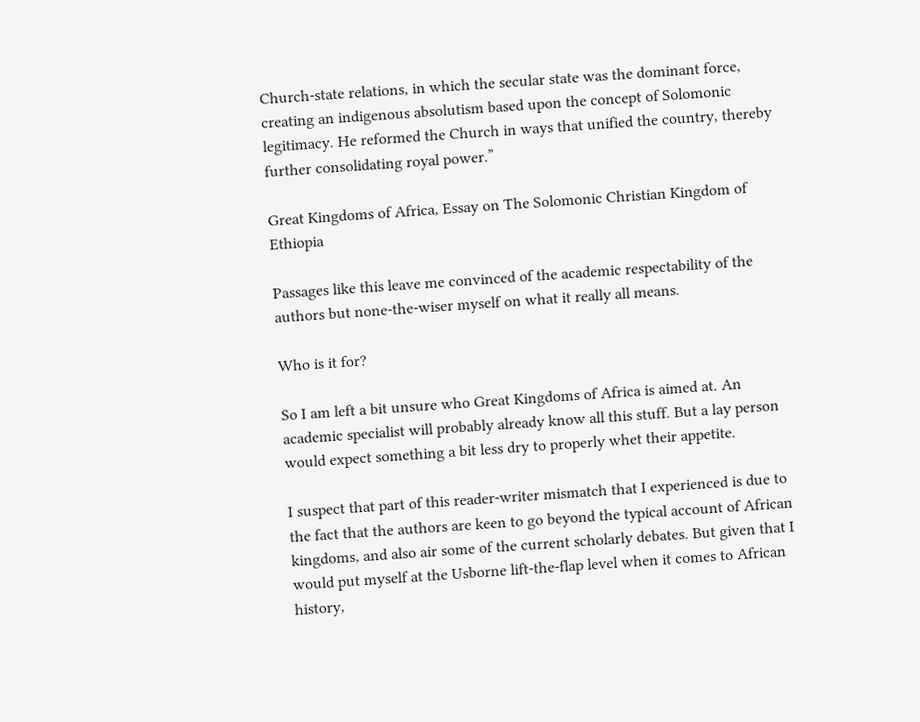Church-state relations, in which the secular state was the dominant force, creating an indigenous absolutism based upon the concept of Solomonic legitimacy. He reformed the Church in ways that unified the country, thereby further consolidating royal power.”

Great Kingdoms of Africa, Essay on The Solomonic Christian Kingdom of Ethiopia

Passages like this leave me convinced of the academic respectability of the authors but none-the-wiser myself on what it really all means.

Who is it for?

So I am left a bit unsure who Great Kingdoms of Africa is aimed at. An academic specialist will probably already know all this stuff. But a lay person would expect something a bit less dry to properly whet their appetite.

I suspect that part of this reader-writer mismatch that I experienced is due to the fact that the authors are keen to go beyond the typical account of African kingdoms, and also air some of the current scholarly debates. But given that I would put myself at the Usborne lift-the-flap level when it comes to African history,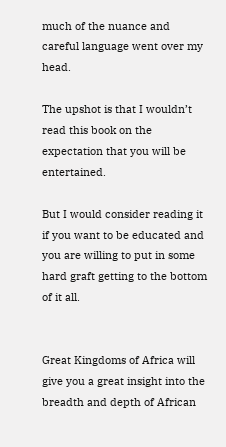much of the nuance and careful language went over my head.

The upshot is that I wouldn’t read this book on the expectation that you will be entertained.

But I would consider reading it if you want to be educated and you are willing to put in some hard graft getting to the bottom of it all.


Great Kingdoms of Africa will give you a great insight into the breadth and depth of African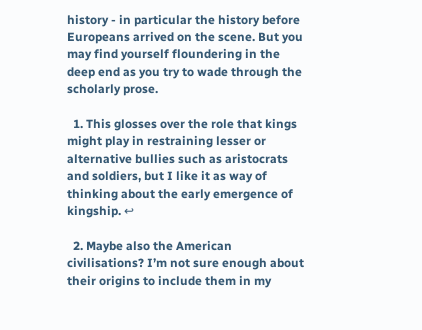history - in particular the history before Europeans arrived on the scene. But you may find yourself floundering in the deep end as you try to wade through the scholarly prose.

  1. This glosses over the role that kings might play in restraining lesser or alternative bullies such as aristocrats and soldiers, but I like it as way of thinking about the early emergence of kingship. ↩

  2. Maybe also the American civilisations? I’m not sure enough about their origins to include them in my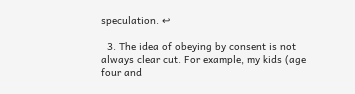speculation. ↩

  3. The idea of obeying by consent is not always clear cut. For example, my kids (age four and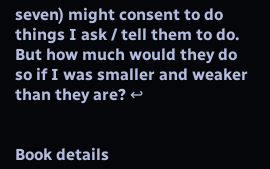seven) might consent to do things I ask / tell them to do. But how much would they do so if I was smaller and weaker than they are? ↩


Book details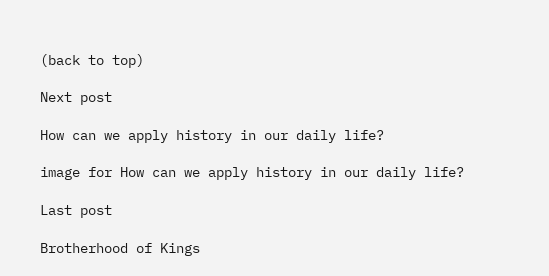(back to top)

Next post

How can we apply history in our daily life?

image for How can we apply history in our daily life?

Last post

Brotherhood of Kings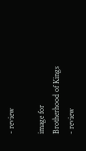- review

image for Brotherhood of Kings - review